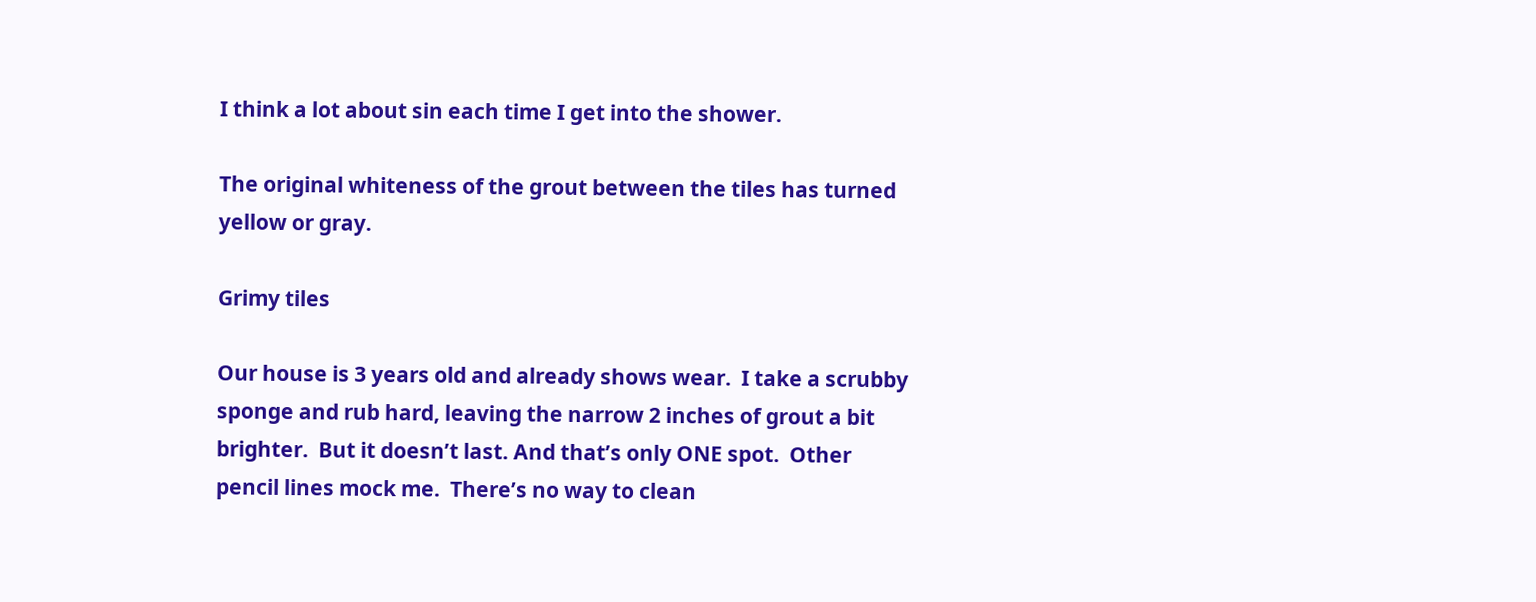I think a lot about sin each time I get into the shower.

The original whiteness of the grout between the tiles has turned yellow or gray.

Grimy tiles

Our house is 3 years old and already shows wear.  I take a scrubby sponge and rub hard, leaving the narrow 2 inches of grout a bit brighter.  But it doesn’t last. And that’s only ONE spot.  Other pencil lines mock me.  There’s no way to clean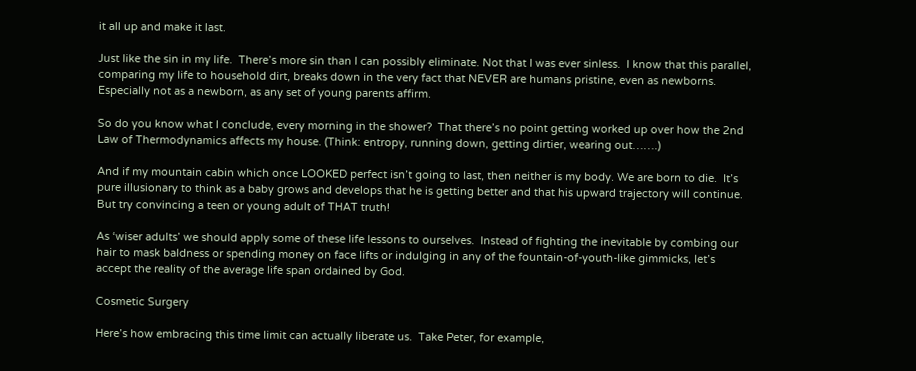it all up and make it last.

Just like the sin in my life.  There’s more sin than I can possibly eliminate. Not that I was ever sinless.  I know that this parallel, comparing my life to household dirt, breaks down in the very fact that NEVER are humans pristine, even as newborns. Especially not as a newborn, as any set of young parents affirm.

So do you know what I conclude, every morning in the shower?  That there’s no point getting worked up over how the 2nd Law of Thermodynamics affects my house. (Think: entropy, running down, getting dirtier, wearing out…….)

And if my mountain cabin which once LOOKED perfect isn’t going to last, then neither is my body. We are born to die.  It’s pure illusionary to think as a baby grows and develops that he is getting better and that his upward trajectory will continue.  But try convincing a teen or young adult of THAT truth!

As ‘wiser adults’ we should apply some of these life lessons to ourselves.  Instead of fighting the inevitable by combing our hair to mask baldness or spending money on face lifts or indulging in any of the fountain-of-youth-like gimmicks, let’s accept the reality of the average life span ordained by God.

Cosmetic Surgery

Here’s how embracing this time limit can actually liberate us.  Take Peter, for example,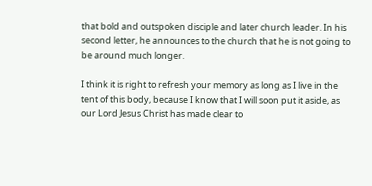that bold and outspoken disciple and later church leader. In his second letter, he announces to the church that he is not going to be around much longer.

I think it is right to refresh your memory as long as I live in the tent of this body, because I know that I will soon put it aside, as our Lord Jesus Christ has made clear to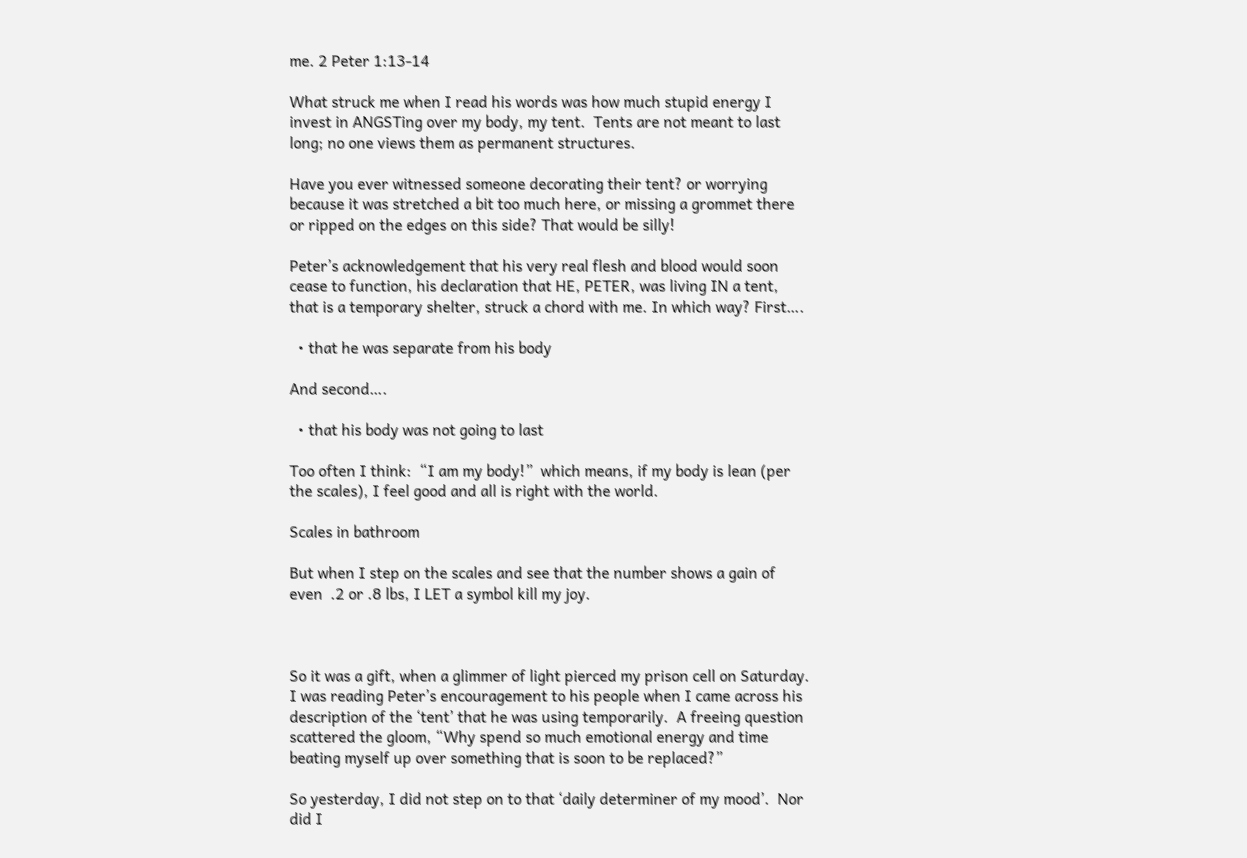me. 2 Peter 1:13-14

What struck me when I read his words was how much stupid energy I invest in ANGSTing over my body, my tent.  Tents are not meant to last long; no one views them as permanent structures.

Have you ever witnessed someone decorating their tent? or worrying because it was stretched a bit too much here, or missing a grommet there or ripped on the edges on this side? That would be silly!

Peter’s acknowledgement that his very real flesh and blood would soon cease to function, his declaration that HE, PETER, was living IN a tent, that is a temporary shelter, struck a chord with me. In which way? First….

  • that he was separate from his body

And second….

  • that his body was not going to last

Too often I think:  “I am my body!”  which means, if my body is lean (per the scales), I feel good and all is right with the world.

Scales in bathroom

But when I step on the scales and see that the number shows a gain of even  .2 or .8 lbs, I LET a symbol kill my joy.



So it was a gift, when a glimmer of light pierced my prison cell on Saturday.  I was reading Peter’s encouragement to his people when I came across his description of the ‘tent’ that he was using temporarily.  A freeing question scattered the gloom, “Why spend so much emotional energy and time beating myself up over something that is soon to be replaced?”

So yesterday, I did not step on to that ‘daily determiner of my mood’.  Nor did I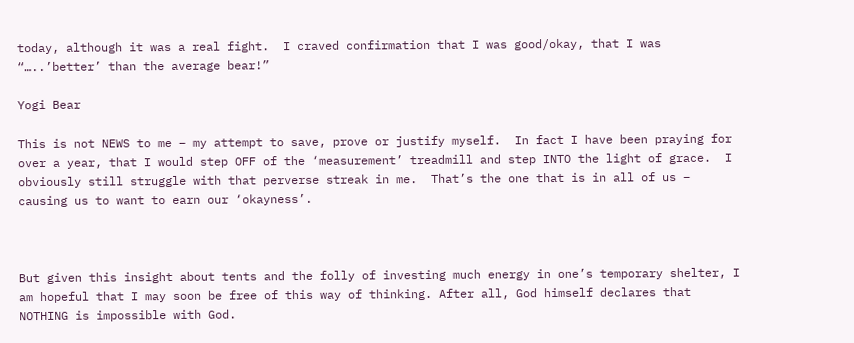today, although it was a real fight.  I craved confirmation that I was good/okay, that I was “…..’better’ than the average bear!”

Yogi Bear

This is not NEWS to me – my attempt to save, prove or justify myself.  In fact I have been praying for over a year, that I would step OFF of the ‘measurement’ treadmill and step INTO the light of grace.  I obviously still struggle with that perverse streak in me.  That’s the one that is in all of us – causing us to want to earn our ‘okayness’.



But given this insight about tents and the folly of investing much energy in one’s temporary shelter, I am hopeful that I may soon be free of this way of thinking. After all, God himself declares that NOTHING is impossible with God.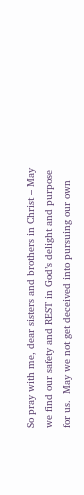So pray with me, dear sisters and brothers in Christ – May we find our safety and REST in God’s delight and purpose for us.  May we not get deceived into pursuing our own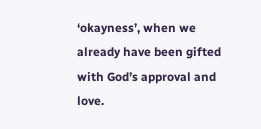‘okayness’, when we already have been gifted with God’s approval and love.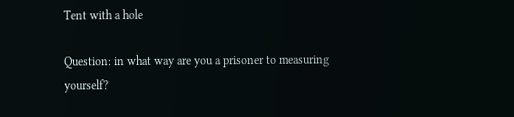Tent with a hole

Question: in what way are you a prisoner to measuring yourself?